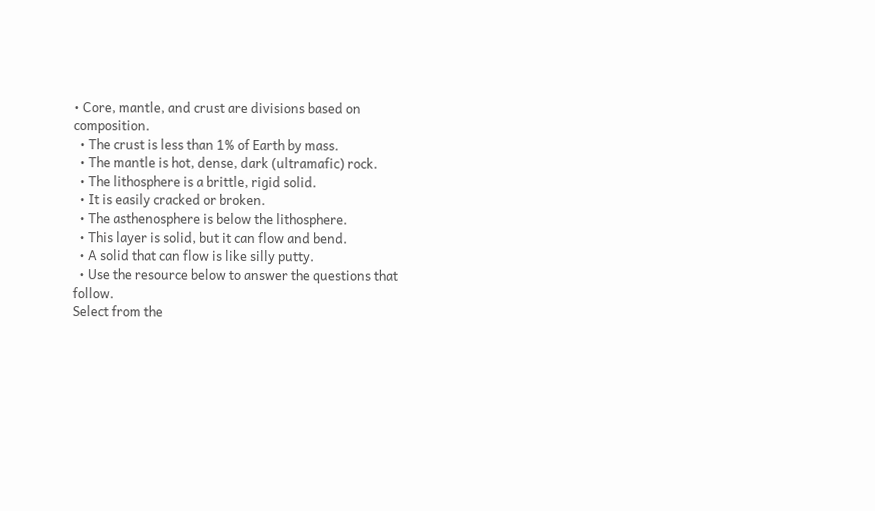• Core, mantle, and crust are divisions based on composition.
  • The crust is less than 1% of Earth by mass.
  • The mantle is hot, dense, dark (ultramafic) rock.
  • The lithosphere is a brittle, rigid solid.
  • It is easily cracked or broken.
  • The asthenosphere is below the lithosphere.
  • This layer is solid, but it can flow and bend.
  • A solid that can flow is like silly putty.
  • Use the resource below to answer the questions that follow.
Select from the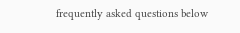frequently asked questions below